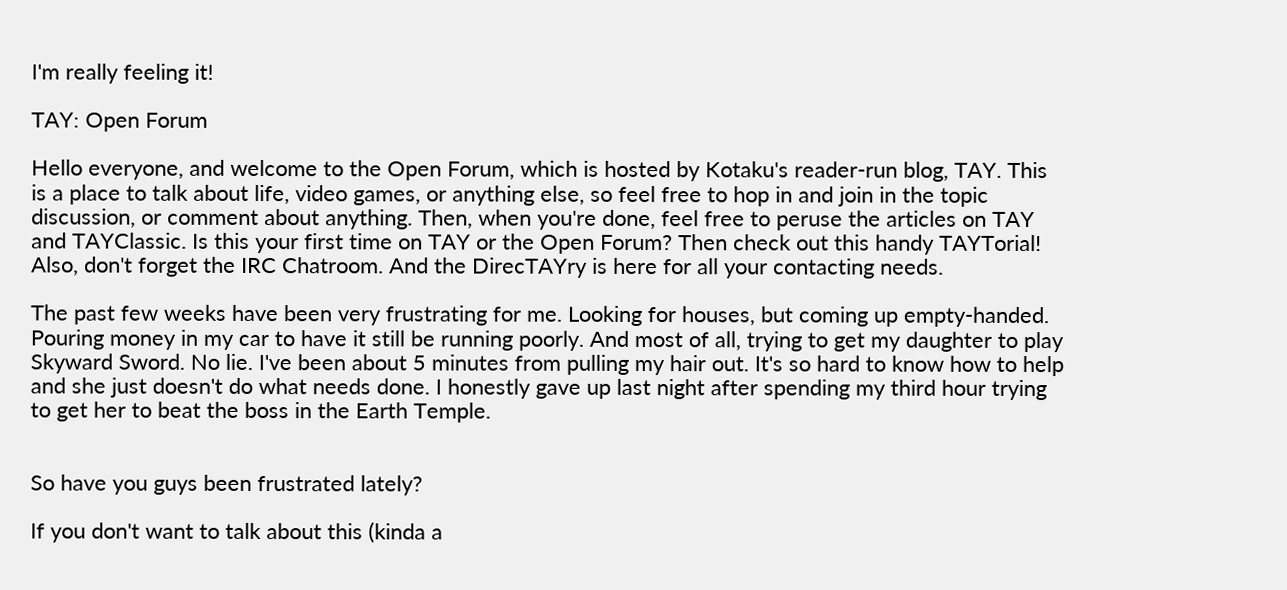I'm really feeling it!

TAY: Open Forum

Hello everyone, and welcome to the Open Forum, which is hosted by Kotaku's reader-run blog, TAY. This is a place to talk about life, video games, or anything else, so feel free to hop in and join in the topic discussion, or comment about anything. Then, when you're done, feel free to peruse the articles on TAY and TAYClassic. Is this your first time on TAY or the Open Forum? Then check out this handy TAYTorial! Also, don't forget the IRC Chatroom. And the DirecTAYry is here for all your contacting needs.

The past few weeks have been very frustrating for me. Looking for houses, but coming up empty-handed. Pouring money in my car to have it still be running poorly. And most of all, trying to get my daughter to play Skyward Sword. No lie. I've been about 5 minutes from pulling my hair out. It's so hard to know how to help and she just doesn't do what needs done. I honestly gave up last night after spending my third hour trying to get her to beat the boss in the Earth Temple.


So have you guys been frustrated lately?

If you don't want to talk about this (kinda a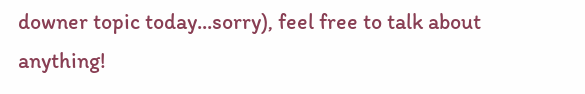downer topic today...sorry), feel free to talk about anything!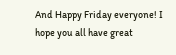And Happy Friday everyone! I hope you all have great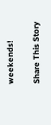weekends!

Share This Story